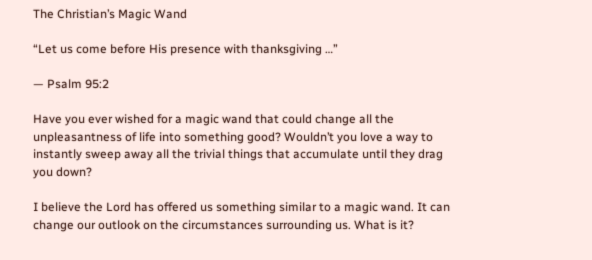The Christian’s Magic Wand

“Let us come before His presence with thanksgiving …”

— Psalm 95:2

Have you ever wished for a magic wand that could change all the unpleasantness of life into something good? Wouldn’t you love a way to instantly sweep away all the trivial things that accumulate until they drag you down?

I believe the Lord has offered us something similar to a magic wand. It can change our outlook on the circumstances surrounding us. What is it?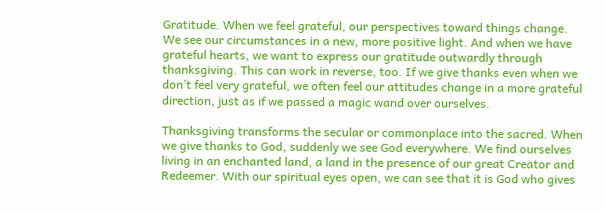Gratitude. When we feel grateful, our perspectives toward things change. We see our circumstances in a new, more positive light. And when we have grateful hearts, we want to express our gratitude outwardly through thanksgiving. This can work in reverse, too. If we give thanks even when we don’t feel very grateful, we often feel our attitudes change in a more grateful direction, just as if we passed a magic wand over ourselves.

Thanksgiving transforms the secular or commonplace into the sacred. When we give thanks to God, suddenly we see God everywhere. We find ourselves living in an enchanted land, a land in the presence of our great Creator and Redeemer. With our spiritual eyes open, we can see that it is God who gives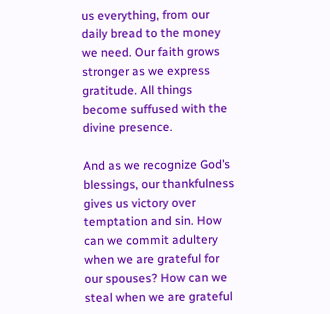us everything, from our daily bread to the money we need. Our faith grows stronger as we express gratitude. All things become suffused with the divine presence.

And as we recognize God’s blessings, our thankfulness gives us victory over temptation and sin. How can we commit adultery when we are grateful for our spouses? How can we steal when we are grateful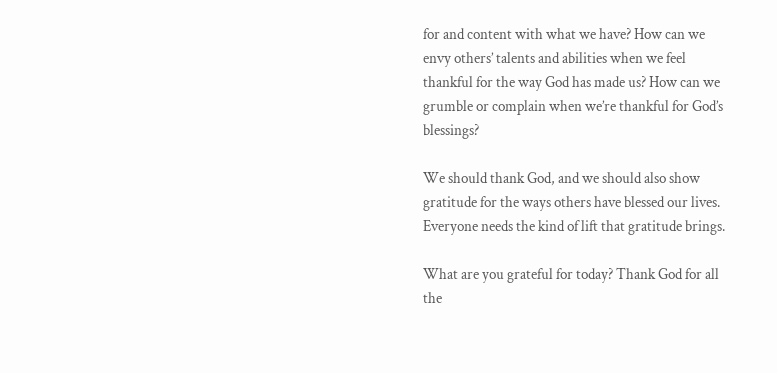for and content with what we have? How can we envy others’ talents and abilities when we feel thankful for the way God has made us? How can we grumble or complain when we’re thankful for God’s blessings?

We should thank God, and we should also show gratitude for the ways others have blessed our lives. Everyone needs the kind of lift that gratitude brings.

What are you grateful for today? Thank God for all the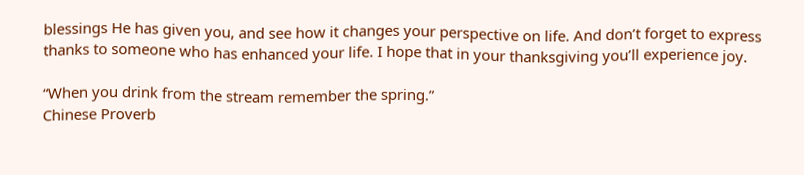blessings He has given you, and see how it changes your perspective on life. And don’t forget to express thanks to someone who has enhanced your life. I hope that in your thanksgiving you’ll experience joy.

“When you drink from the stream remember the spring.”
Chinese Proverb